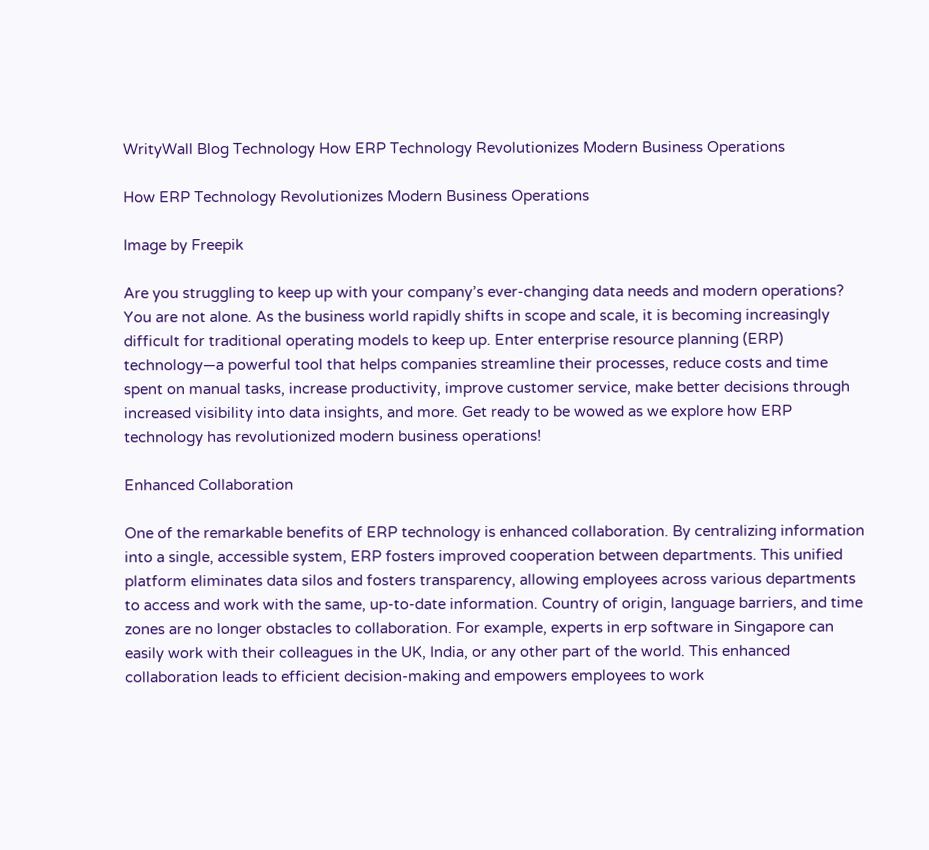WrityWall Blog Technology How ERP Technology Revolutionizes Modern Business Operations

How ERP Technology Revolutionizes Modern Business Operations

Image by Freepik

Are you struggling to keep up with your company’s ever-changing data needs and modern operations? You are not alone. As the business world rapidly shifts in scope and scale, it is becoming increasingly difficult for traditional operating models to keep up. Enter enterprise resource planning (ERP) technology—a powerful tool that helps companies streamline their processes, reduce costs and time spent on manual tasks, increase productivity, improve customer service, make better decisions through increased visibility into data insights, and more. Get ready to be wowed as we explore how ERP technology has revolutionized modern business operations!

Enhanced Collaboration

One of the remarkable benefits of ERP technology is enhanced collaboration. By centralizing information into a single, accessible system, ERP fosters improved cooperation between departments. This unified platform eliminates data silos and fosters transparency, allowing employees across various departments to access and work with the same, up-to-date information. Country of origin, language barriers, and time zones are no longer obstacles to collaboration. For example, experts in erp software in Singapore can easily work with their colleagues in the UK, India, or any other part of the world. This enhanced collaboration leads to efficient decision-making and empowers employees to work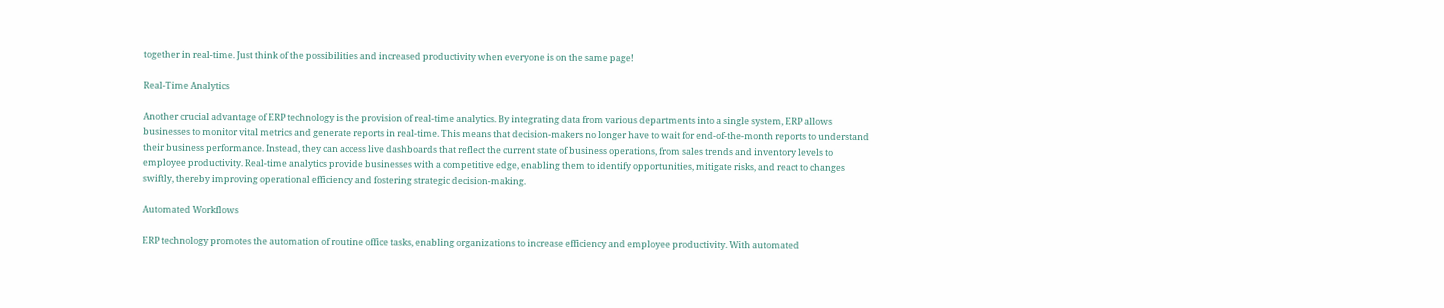together in real-time. Just think of the possibilities and increased productivity when everyone is on the same page!

Real-Time Analytics

Another crucial advantage of ERP technology is the provision of real-time analytics. By integrating data from various departments into a single system, ERP allows businesses to monitor vital metrics and generate reports in real-time. This means that decision-makers no longer have to wait for end-of-the-month reports to understand their business performance. Instead, they can access live dashboards that reflect the current state of business operations, from sales trends and inventory levels to employee productivity. Real-time analytics provide businesses with a competitive edge, enabling them to identify opportunities, mitigate risks, and react to changes swiftly, thereby improving operational efficiency and fostering strategic decision-making.

Automated Workflows

ERP technology promotes the automation of routine office tasks, enabling organizations to increase efficiency and employee productivity. With automated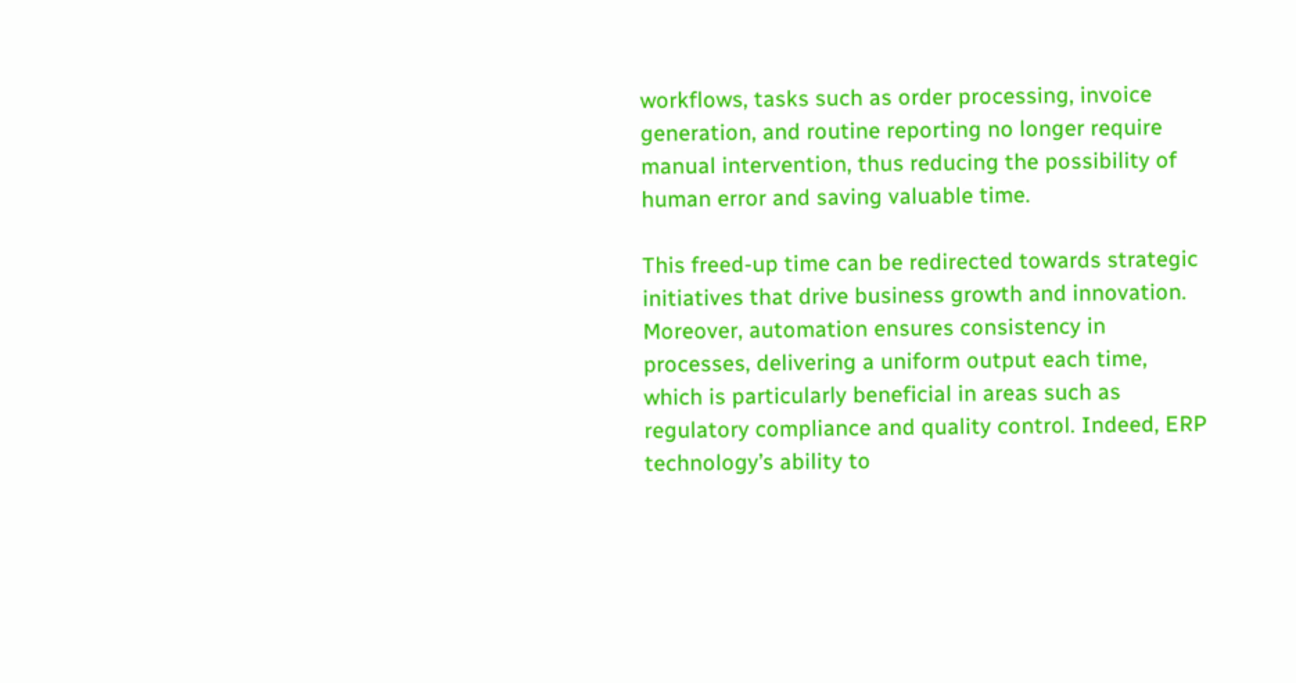workflows, tasks such as order processing, invoice generation, and routine reporting no longer require manual intervention, thus reducing the possibility of human error and saving valuable time.

This freed-up time can be redirected towards strategic initiatives that drive business growth and innovation. Moreover, automation ensures consistency in processes, delivering a uniform output each time, which is particularly beneficial in areas such as regulatory compliance and quality control. Indeed, ERP technology’s ability to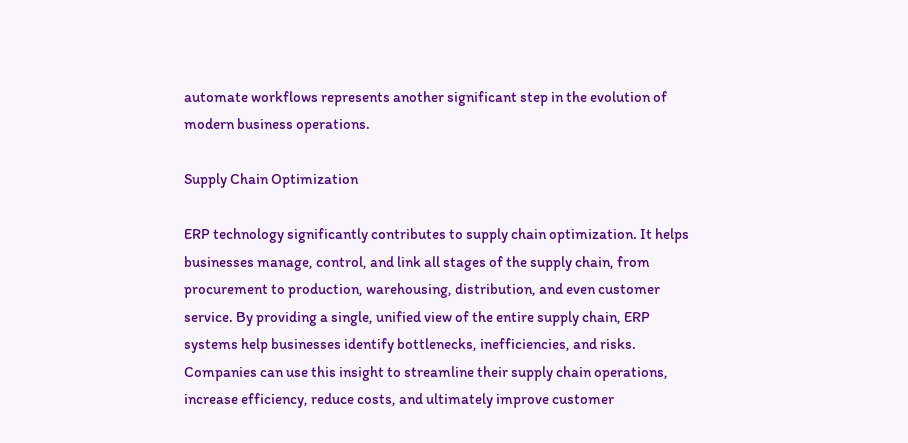automate workflows represents another significant step in the evolution of modern business operations.

Supply Chain Optimization

ERP technology significantly contributes to supply chain optimization. It helps businesses manage, control, and link all stages of the supply chain, from procurement to production, warehousing, distribution, and even customer service. By providing a single, unified view of the entire supply chain, ERP systems help businesses identify bottlenecks, inefficiencies, and risks. Companies can use this insight to streamline their supply chain operations, increase efficiency, reduce costs, and ultimately improve customer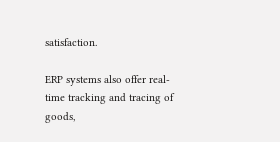satisfaction.

ERP systems also offer real-time tracking and tracing of goods,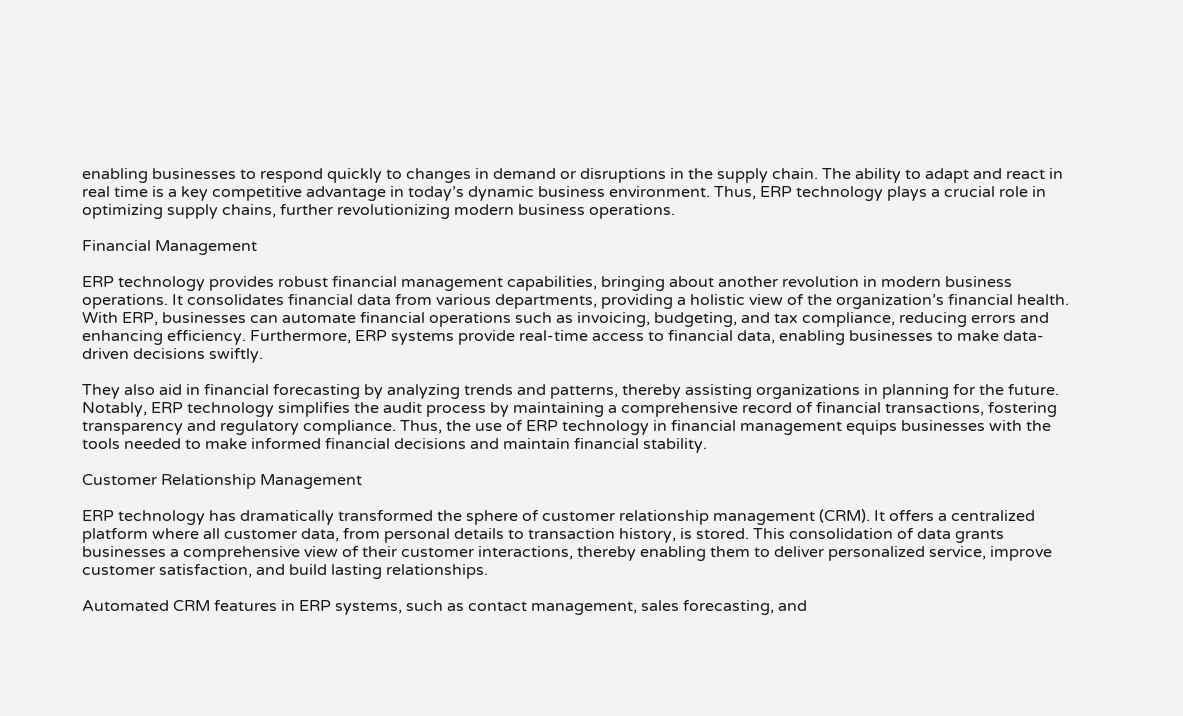enabling businesses to respond quickly to changes in demand or disruptions in the supply chain. The ability to adapt and react in real time is a key competitive advantage in today’s dynamic business environment. Thus, ERP technology plays a crucial role in optimizing supply chains, further revolutionizing modern business operations.

Financial Management

ERP technology provides robust financial management capabilities, bringing about another revolution in modern business operations. It consolidates financial data from various departments, providing a holistic view of the organization’s financial health. With ERP, businesses can automate financial operations such as invoicing, budgeting, and tax compliance, reducing errors and enhancing efficiency. Furthermore, ERP systems provide real-time access to financial data, enabling businesses to make data-driven decisions swiftly.

They also aid in financial forecasting by analyzing trends and patterns, thereby assisting organizations in planning for the future. Notably, ERP technology simplifies the audit process by maintaining a comprehensive record of financial transactions, fostering transparency and regulatory compliance. Thus, the use of ERP technology in financial management equips businesses with the tools needed to make informed financial decisions and maintain financial stability.

Customer Relationship Management

ERP technology has dramatically transformed the sphere of customer relationship management (CRM). It offers a centralized platform where all customer data, from personal details to transaction history, is stored. This consolidation of data grants businesses a comprehensive view of their customer interactions, thereby enabling them to deliver personalized service, improve customer satisfaction, and build lasting relationships.

Automated CRM features in ERP systems, such as contact management, sales forecasting, and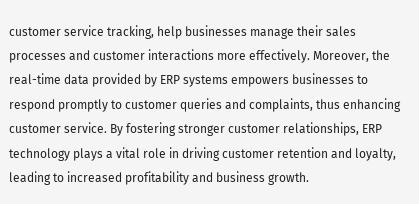customer service tracking, help businesses manage their sales processes and customer interactions more effectively. Moreover, the real-time data provided by ERP systems empowers businesses to respond promptly to customer queries and complaints, thus enhancing customer service. By fostering stronger customer relationships, ERP technology plays a vital role in driving customer retention and loyalty, leading to increased profitability and business growth.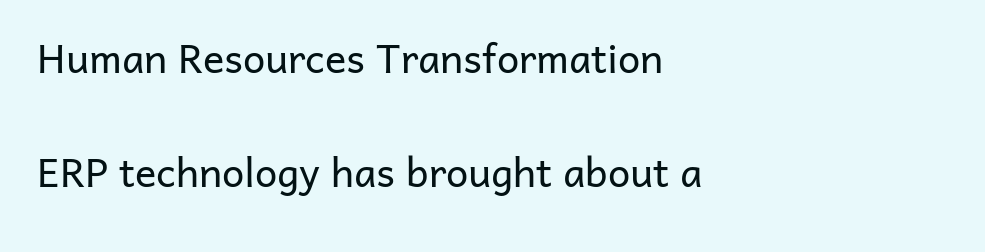Human Resources Transformation

ERP technology has brought about a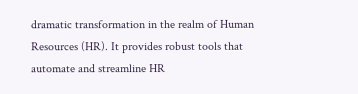dramatic transformation in the realm of Human Resources (HR). It provides robust tools that automate and streamline HR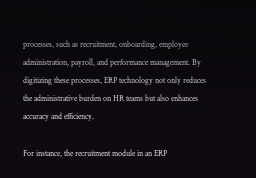processes, such as recruitment, onboarding, employee administration, payroll, and performance management. By digitizing these processes, ERP technology not only reduces the administrative burden on HR teams but also enhances accuracy and efficiency.

For instance, the recruitment module in an ERP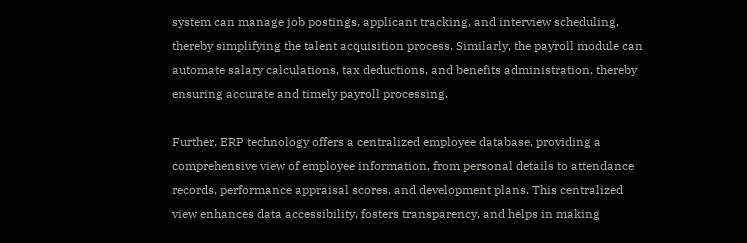system can manage job postings, applicant tracking, and interview scheduling, thereby simplifying the talent acquisition process. Similarly, the payroll module can automate salary calculations, tax deductions, and benefits administration, thereby ensuring accurate and timely payroll processing.

Further, ERP technology offers a centralized employee database, providing a comprehensive view of employee information, from personal details to attendance records, performance appraisal scores, and development plans. This centralized view enhances data accessibility, fosters transparency, and helps in making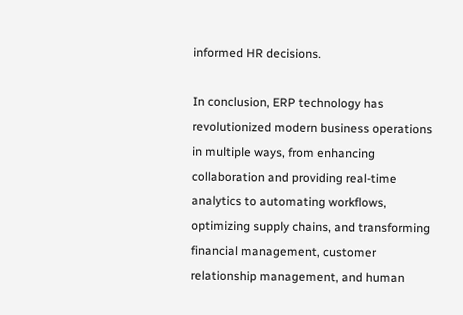informed HR decisions.

In conclusion, ERP technology has revolutionized modern business operations in multiple ways, from enhancing collaboration and providing real-time analytics to automating workflows, optimizing supply chains, and transforming financial management, customer relationship management, and human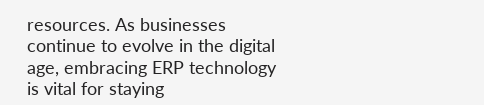resources. As businesses continue to evolve in the digital age, embracing ERP technology is vital for staying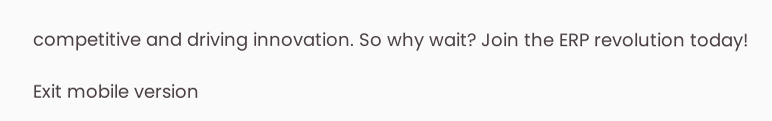competitive and driving innovation. So why wait? Join the ERP revolution today!

Exit mobile version